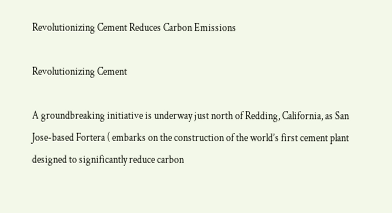Revolutionizing Cement Reduces Carbon Emissions

Revolutionizing Cement

A groundbreaking initiative is underway just north of Redding, California, as San Jose-based Fortera ( embarks on the construction of the world’s first cement plant designed to significantly reduce carbon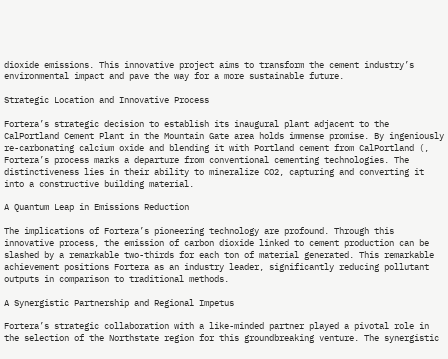dioxide emissions. This innovative project aims to transform the cement industry’s environmental impact and pave the way for a more sustainable future.

Strategic Location and Innovative Process

Fortera’s strategic decision to establish its inaugural plant adjacent to the CalPortland Cement Plant in the Mountain Gate area holds immense promise. By ingeniously re-carbonating calcium oxide and blending it with Portland cement from CalPortland (, Fortera’s process marks a departure from conventional cementing technologies. The distinctiveness lies in their ability to mineralize CO2, capturing and converting it into a constructive building material.

A Quantum Leap in Emissions Reduction

The implications of Fortera’s pioneering technology are profound. Through this innovative process, the emission of carbon dioxide linked to cement production can be slashed by a remarkable two-thirds for each ton of material generated. This remarkable achievement positions Fortera as an industry leader, significantly reducing pollutant outputs in comparison to traditional methods.

A Synergistic Partnership and Regional Impetus

Fortera’s strategic collaboration with a like-minded partner played a pivotal role in the selection of the Northstate region for this groundbreaking venture. The synergistic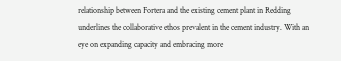relationship between Fortera and the existing cement plant in Redding underlines the collaborative ethos prevalent in the cement industry. With an eye on expanding capacity and embracing more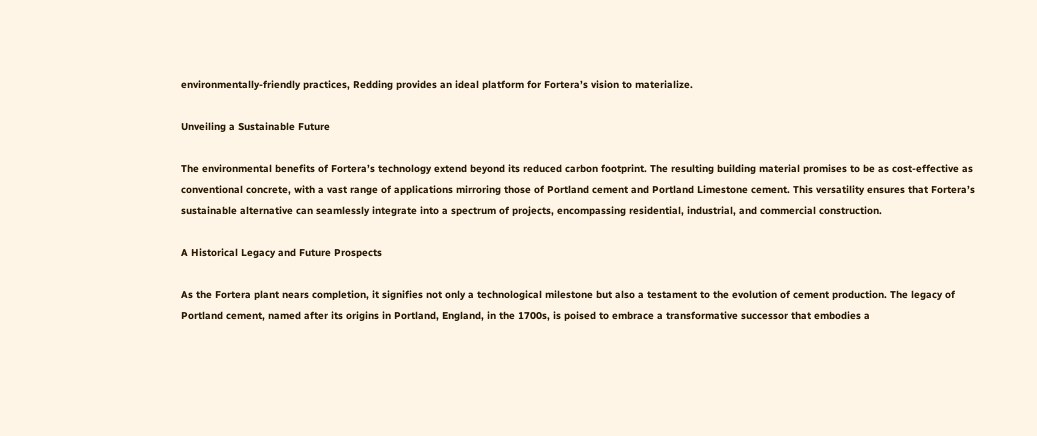environmentally-friendly practices, Redding provides an ideal platform for Fortera’s vision to materialize.

Unveiling a Sustainable Future

The environmental benefits of Fortera’s technology extend beyond its reduced carbon footprint. The resulting building material promises to be as cost-effective as conventional concrete, with a vast range of applications mirroring those of Portland cement and Portland Limestone cement. This versatility ensures that Fortera’s sustainable alternative can seamlessly integrate into a spectrum of projects, encompassing residential, industrial, and commercial construction.

A Historical Legacy and Future Prospects

As the Fortera plant nears completion, it signifies not only a technological milestone but also a testament to the evolution of cement production. The legacy of Portland cement, named after its origins in Portland, England, in the 1700s, is poised to embrace a transformative successor that embodies a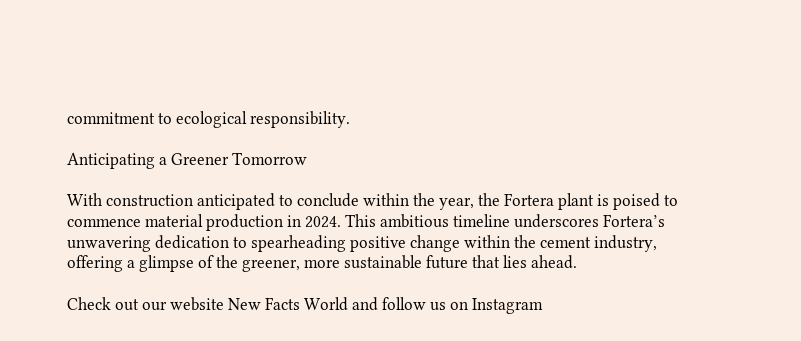commitment to ecological responsibility.

Anticipating a Greener Tomorrow

With construction anticipated to conclude within the year, the Fortera plant is poised to commence material production in 2024. This ambitious timeline underscores Fortera’s unwavering dedication to spearheading positive change within the cement industry, offering a glimpse of the greener, more sustainable future that lies ahead.

Check out our website New Facts World and follow us on Instagram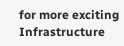for more exciting Infrastructure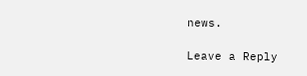news.

Leave a Reply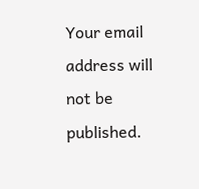Your email address will not be published.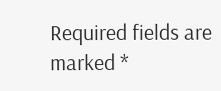Required fields are marked *